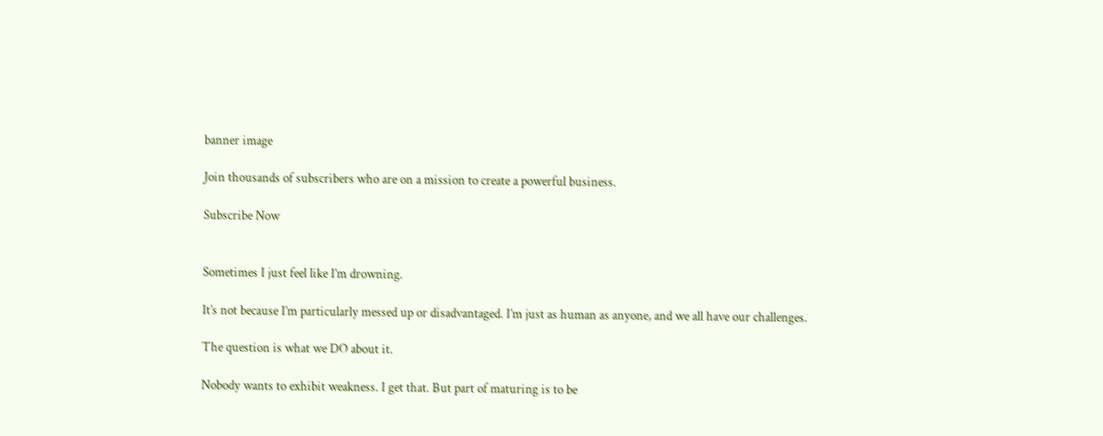banner image

Join thousands of subscribers who are on a mission to create a powerful business.

Subscribe Now


Sometimes I just feel like I’m drowning.

It’s not because I’m particularly messed up or disadvantaged. I’m just as human as anyone, and we all have our challenges.

The question is what we DO about it.

Nobody wants to exhibit weakness. I get that. But part of maturing is to be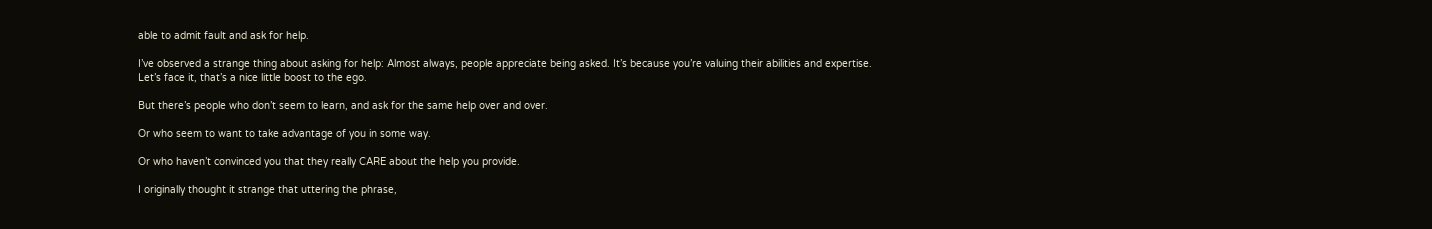able to admit fault and ask for help.

I’ve observed a strange thing about asking for help: Almost always, people appreciate being asked. It’s because you’re valuing their abilities and expertise. Let’s face it, that’s a nice little boost to the ego.

But there’s people who don’t seem to learn, and ask for the same help over and over.

Or who seem to want to take advantage of you in some way.

Or who haven’t convinced you that they really CARE about the help you provide.

I originally thought it strange that uttering the phrase,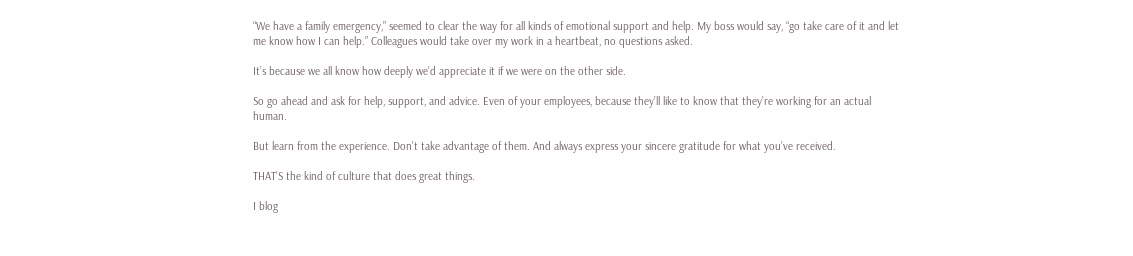“We have a family emergency,” seemed to clear the way for all kinds of emotional support and help. My boss would say, “go take care of it and let me know how I can help.” Colleagues would take over my work in a heartbeat, no questions asked.

It’s because we all know how deeply we’d appreciate it if we were on the other side.

So go ahead and ask for help, support, and advice. Even of your employees, because they’ll like to know that they’re working for an actual human.

But learn from the experience. Don’t take advantage of them. And always express your sincere gratitude for what you’ve received.

THAT’S the kind of culture that does great things.

I blog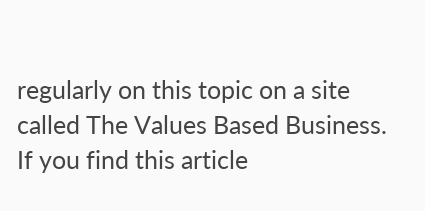regularly on this topic on a site called The Values Based Business. If you find this article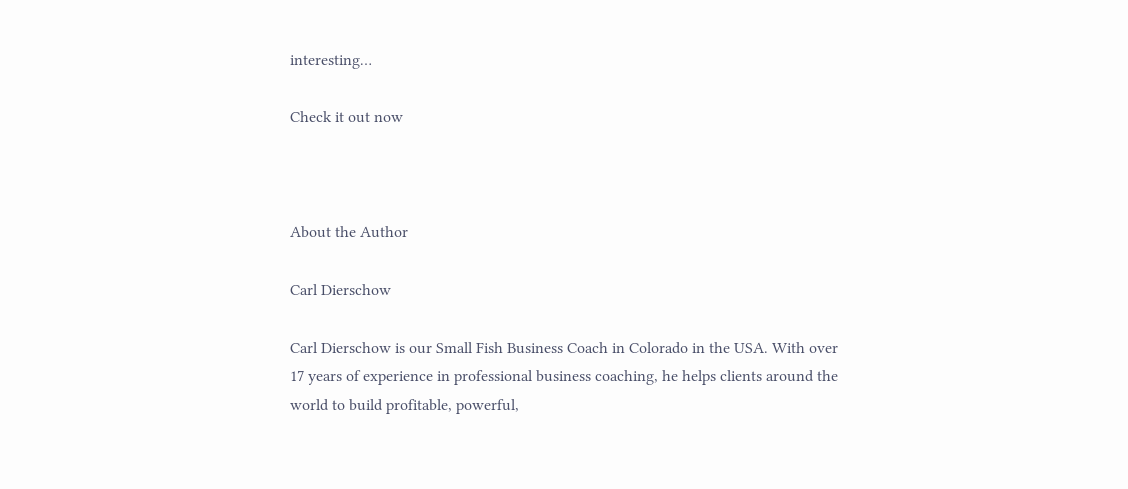interesting…

Check it out now



About the Author

Carl Dierschow

Carl Dierschow is our Small Fish Business Coach in Colorado in the USA. With over 17 years of experience in professional business coaching, he helps clients around the world to build profitable, powerful,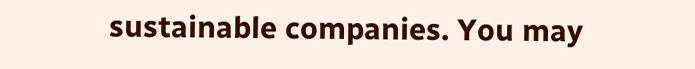sustainable companies. You may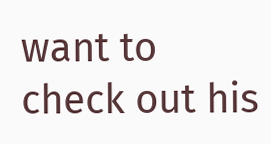want to check out his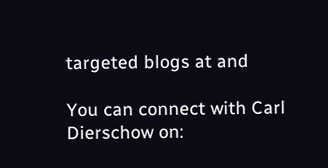targeted blogs at and

You can connect with Carl Dierschow on: